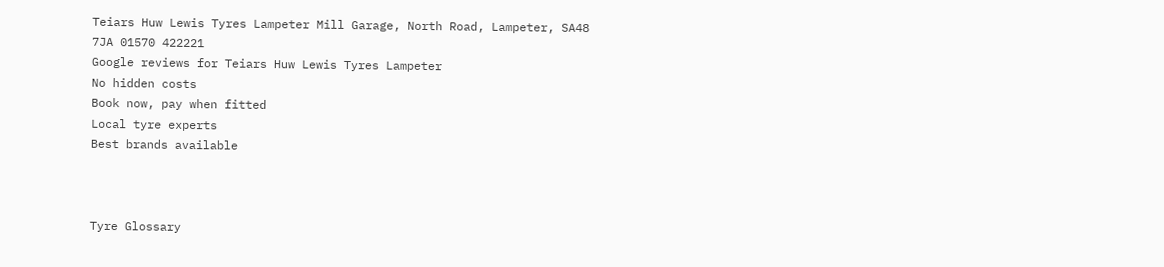Teiars Huw Lewis Tyres Lampeter Mill Garage, North Road, Lampeter, SA48 7JA 01570 422221
Google reviews for Teiars Huw Lewis Tyres Lampeter
No hidden costs
Book now, pay when fitted
Local tyre experts
Best brands available



Tyre Glossary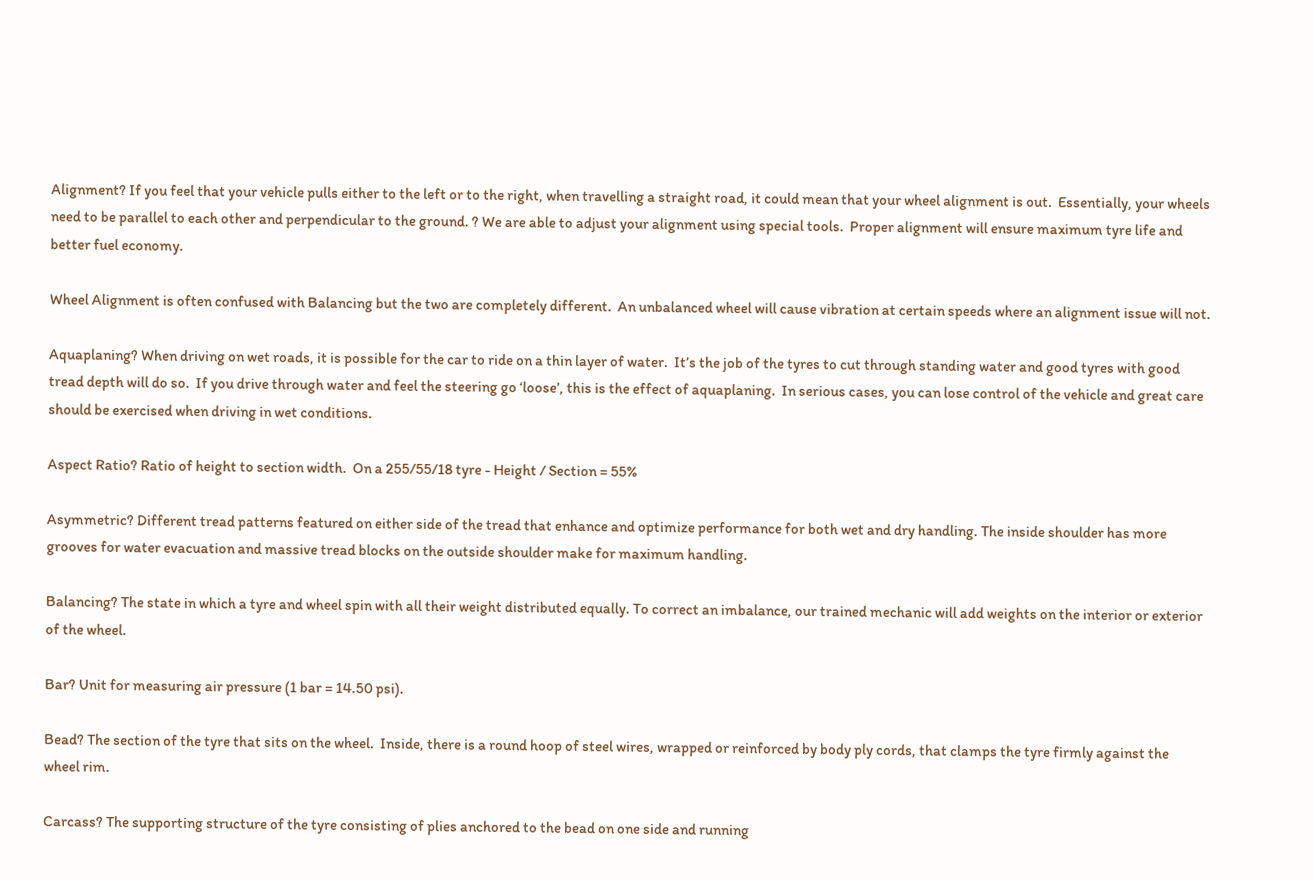Alignment? If you feel that your vehicle pulls either to the left or to the right, when travelling a straight road, it could mean that your wheel alignment is out.  Essentially, your wheels need to be parallel to each other and perpendicular to the ground. ? We are able to adjust your alignment using special tools.  Proper alignment will ensure maximum tyre life and better fuel economy.

Wheel Alignment is often confused with Balancing but the two are completely different.  An unbalanced wheel will cause vibration at certain speeds where an alignment issue will not.

Aquaplaning? When driving on wet roads, it is possible for the car to ride on a thin layer of water.  It’s the job of the tyres to cut through standing water and good tyres with good tread depth will do so.  If you drive through water and feel the steering go ‘loose’, this is the effect of aquaplaning.  In serious cases, you can lose control of the vehicle and great care should be exercised when driving in wet conditions.

Aspect Ratio? Ratio of height to section width.  On a 255/55/18 tyre - Height / Section = 55%

Asymmetric? Different tread patterns featured on either side of the tread that enhance and optimize performance for both wet and dry handling. The inside shoulder has more grooves for water evacuation and massive tread blocks on the outside shoulder make for maximum handling.

Balancing? The state in which a tyre and wheel spin with all their weight distributed equally. To correct an imbalance, our trained mechanic will add weights on the interior or exterior of the wheel.

Bar? Unit for measuring air pressure (1 bar = 14.50 psi).

Bead? The section of the tyre that sits on the wheel.  Inside, there is a round hoop of steel wires, wrapped or reinforced by body ply cords, that clamps the tyre firmly against the wheel rim.

Carcass? The supporting structure of the tyre consisting of plies anchored to the bead on one side and running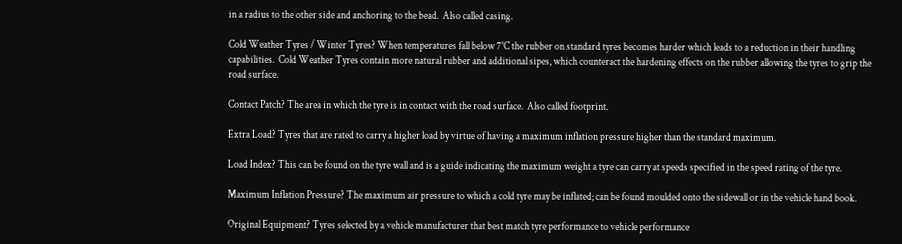in a radius to the other side and anchoring to the bead.  Also called casing.

Cold Weather Tyres / Winter Tyres? When temperatures fall below 7°C the rubber on standard tyres becomes harder which leads to a reduction in their handling capabilities.  Cold Weather Tyres contain more natural rubber and additional sipes, which counteract the hardening effects on the rubber allowing the tyres to grip the road surface.

Contact Patch? The area in which the tyre is in contact with the road surface.  Also called footprint.

Extra Load? Tyres that are rated to carry a higher load by virtue of having a maximum inflation pressure higher than the standard maximum.

Load Index? This can be found on the tyre wall and is a guide indicating the maximum weight a tyre can carry at speeds specified in the speed rating of the tyre.

Maximum Inflation Pressure? The maximum air pressure to which a cold tyre may be inflated; can be found moulded onto the sidewall or in the vehicle hand book.

Original Equipment? Tyres selected by a vehicle manufacturer that best match tyre performance to vehicle performance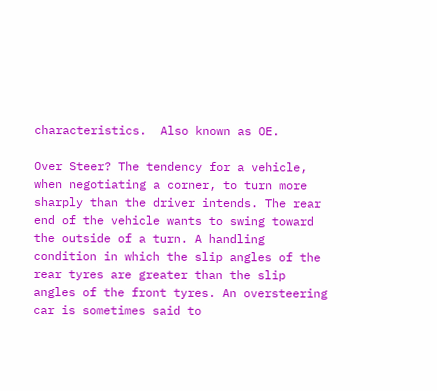characteristics.  Also known as OE.

Over Steer? The tendency for a vehicle, when negotiating a corner, to turn more sharply than the driver intends. The rear end of the vehicle wants to swing toward the outside of a turn. A handling condition in which the slip angles of the rear tyres are greater than the slip angles of the front tyres. An oversteering car is sometimes said to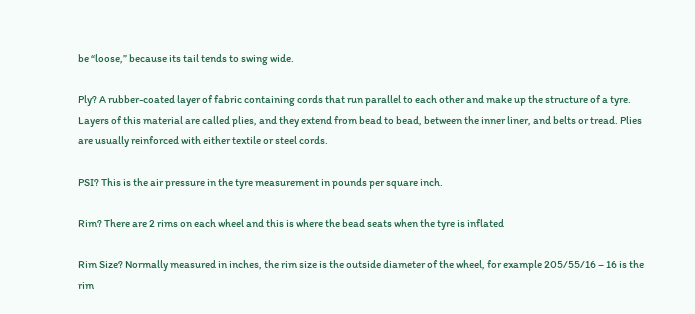be “loose,” because its tail tends to swing wide.

Ply? A rubber-coated layer of fabric containing cords that run parallel to each other and make up the structure of a tyre. Layers of this material are called plies, and they extend from bead to bead, between the inner liner, and belts or tread. Plies are usually reinforced with either textile or steel cords.

PSI? This is the air pressure in the tyre measurement in pounds per square inch.

Rim? There are 2 rims on each wheel and this is where the bead seats when the tyre is inflated

Rim Size? Normally measured in inches, the rim size is the outside diameter of the wheel, for example 205/55/16 – 16 is the rim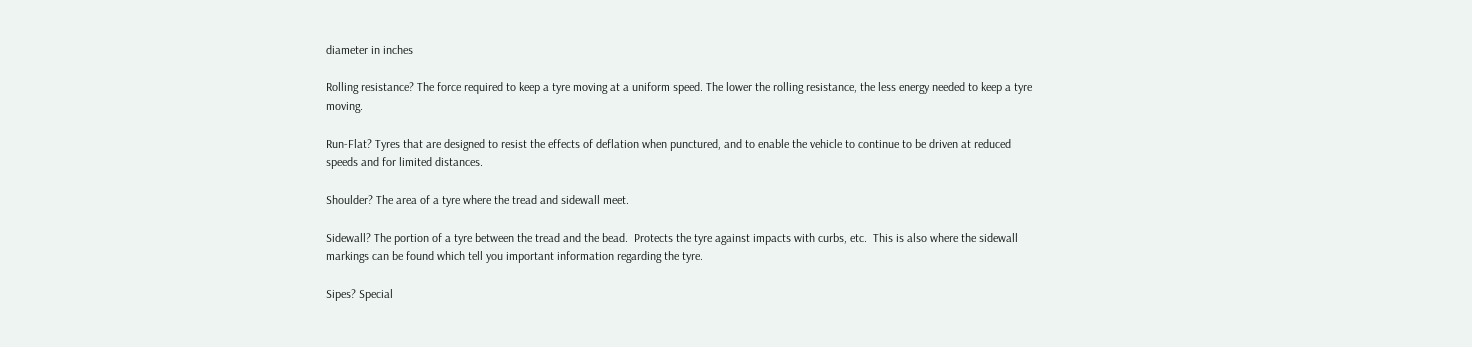diameter in inches

Rolling resistance? The force required to keep a tyre moving at a uniform speed. The lower the rolling resistance, the less energy needed to keep a tyre moving.

Run-Flat? Tyres that are designed to resist the effects of deflation when punctured, and to enable the vehicle to continue to be driven at reduced speeds and for limited distances.

Shoulder? The area of a tyre where the tread and sidewall meet.

Sidewall? The portion of a tyre between the tread and the bead.  Protects the tyre against impacts with curbs, etc.  This is also where the sidewall markings can be found which tell you important information regarding the tyre.

Sipes? Special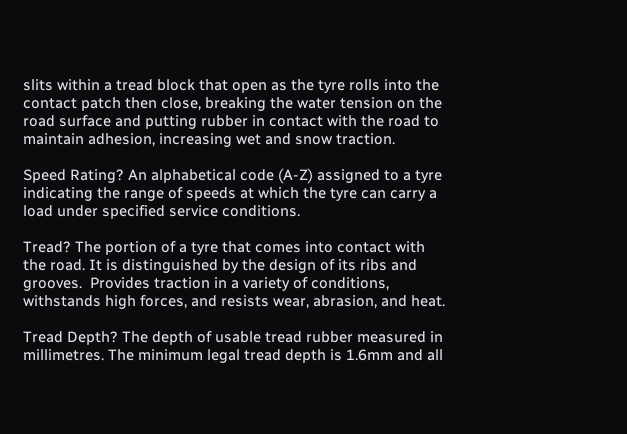slits within a tread block that open as the tyre rolls into the contact patch then close, breaking the water tension on the road surface and putting rubber in contact with the road to maintain adhesion, increasing wet and snow traction.

Speed Rating? An alphabetical code (A-Z) assigned to a tyre indicating the range of speeds at which the tyre can carry a load under specified service conditions.

Tread? The portion of a tyre that comes into contact with the road. It is distinguished by the design of its ribs and grooves.  Provides traction in a variety of conditions, withstands high forces, and resists wear, abrasion, and heat.

Tread Depth? The depth of usable tread rubber measured in millimetres. The minimum legal tread depth is 1.6mm and all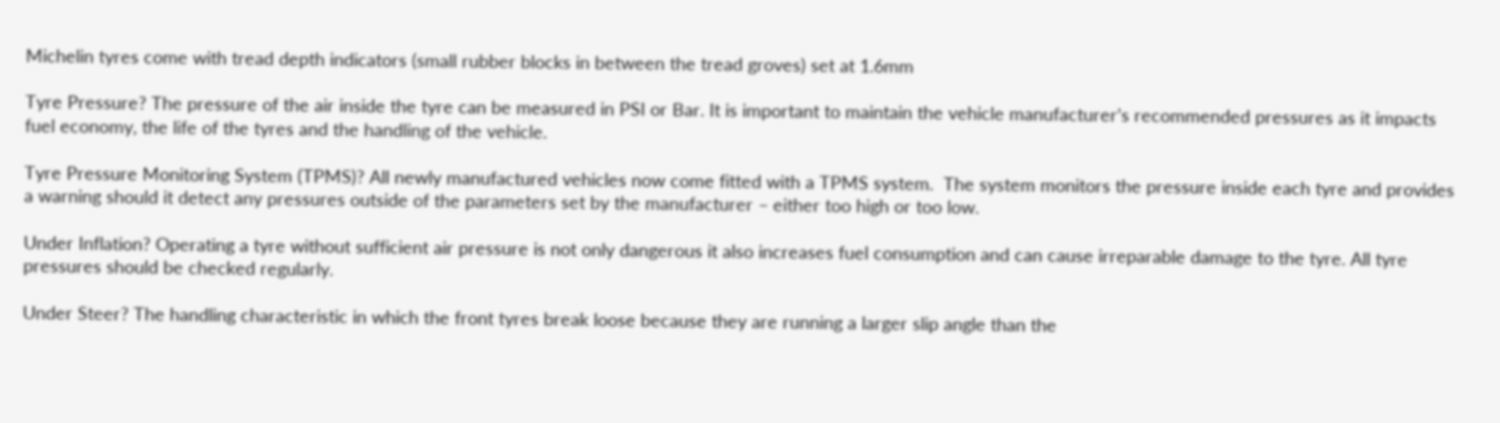Michelin tyres come with tread depth indicators (small rubber blocks in between the tread groves) set at 1.6mm

Tyre Pressure? The pressure of the air inside the tyre can be measured in PSI or Bar. It is important to maintain the vehicle manufacturer’s recommended pressures as it impacts fuel economy, the life of the tyres and the handling of the vehicle.

Tyre Pressure Monitoring System (TPMS)? All newly manufactured vehicles now come fitted with a TPMS system.  The system monitors the pressure inside each tyre and provides a warning should it detect any pressures outside of the parameters set by the manufacturer – either too high or too low.

Under Inflation? Operating a tyre without sufficient air pressure is not only dangerous it also increases fuel consumption and can cause irreparable damage to the tyre. All tyre pressures should be checked regularly.

Under Steer? The handling characteristic in which the front tyres break loose because they are running a larger slip angle than the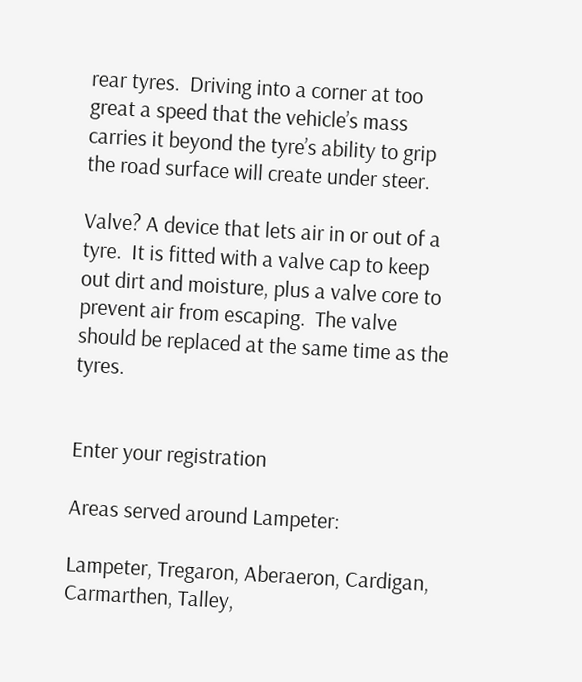rear tyres.  Driving into a corner at too great a speed that the vehicle’s mass carries it beyond the tyre’s ability to grip the road surface will create under steer.

Valve? A device that lets air in or out of a tyre.  It is fitted with a valve cap to keep out dirt and moisture, plus a valve core to prevent air from escaping.  The valve should be replaced at the same time as the tyres.


Enter your registration

Areas served around Lampeter:

Lampeter, Tregaron, Aberaeron, Cardigan, Carmarthen, Talley,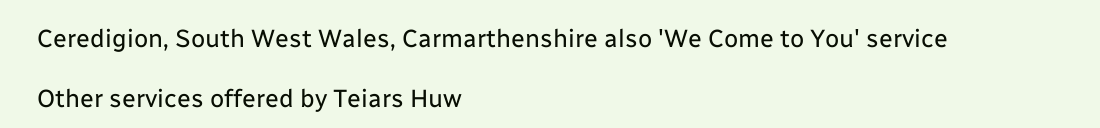Ceredigion, South West Wales, Carmarthenshire also 'We Come to You' service

Other services offered by Teiars Huw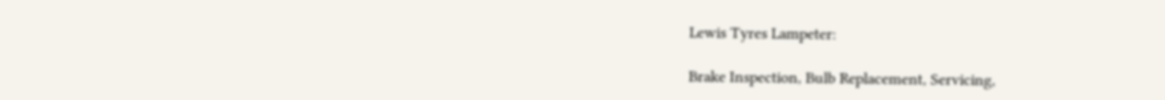Lewis Tyres Lampeter:

Brake Inspection, Bulb Replacement, Servicing,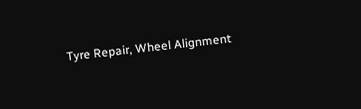Tyre Repair, Wheel Alignment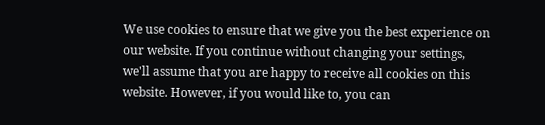We use cookies to ensure that we give you the best experience on our website. If you continue without changing your settings, we'll assume that you are happy to receive all cookies on this website. However, if you would like to, you can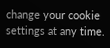change your cookie settings at any time.